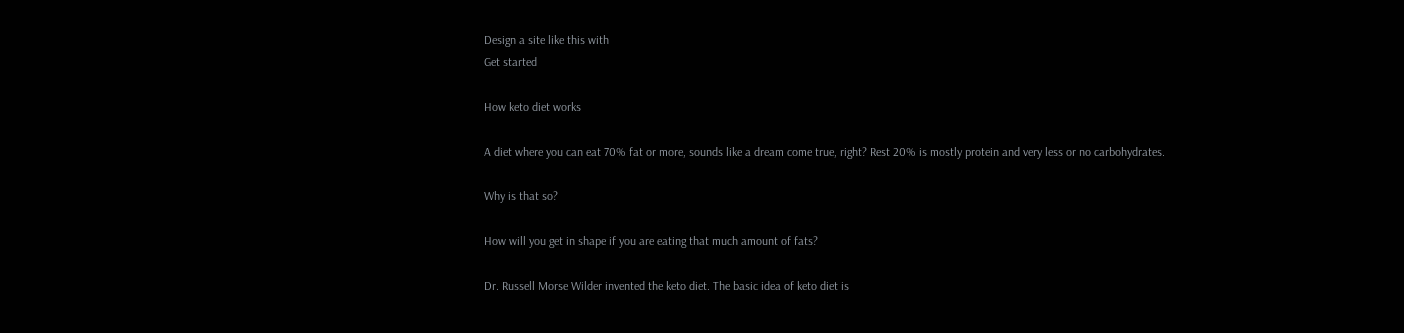Design a site like this with
Get started

How keto diet works

A diet where you can eat 70% fat or more, sounds like a dream come true, right? Rest 20% is mostly protein and very less or no carbohydrates.

Why is that so?

How will you get in shape if you are eating that much amount of fats?

Dr. Russell Morse Wilder invented the keto diet. The basic idea of keto diet is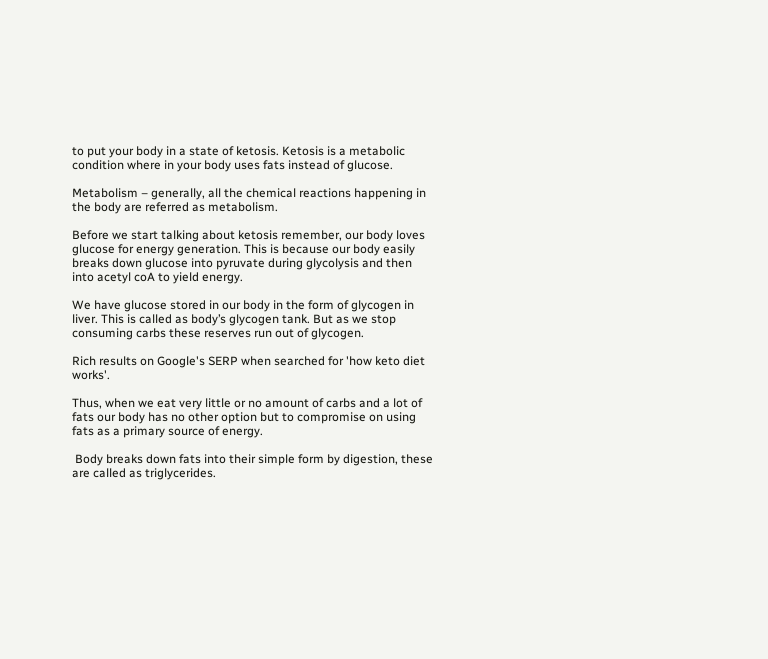to put your body in a state of ketosis. Ketosis is a metabolic condition where in your body uses fats instead of glucose.

Metabolism – generally, all the chemical reactions happening in the body are referred as metabolism.

Before we start talking about ketosis remember, our body loves glucose for energy generation. This is because our body easily breaks down glucose into pyruvate during glycolysis and then into acetyl coA to yield energy.

We have glucose stored in our body in the form of glycogen in liver. This is called as body’s glycogen tank. But as we stop consuming carbs these reserves run out of glycogen.

Rich results on Google's SERP when searched for 'how keto diet works'.

Thus, when we eat very little or no amount of carbs and a lot of fats our body has no other option but to compromise on using fats as a primary source of energy.

 Body breaks down fats into their simple form by digestion, these are called as triglycerides.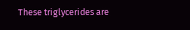These triglycerides are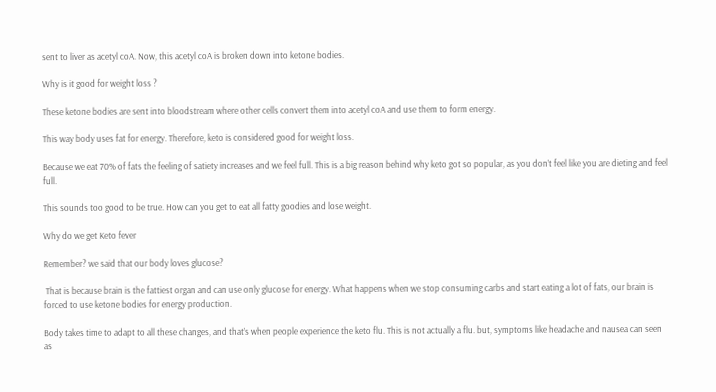sent to liver as acetyl coA. Now, this acetyl coA is broken down into ketone bodies.

Why is it good for weight loss ?

These ketone bodies are sent into bloodstream where other cells convert them into acetyl coA and use them to form energy.

This way body uses fat for energy. Therefore, keto is considered good for weight loss.

Because we eat 70% of fats the feeling of satiety increases and we feel full. This is a big reason behind why keto got so popular, as you don’t feel like you are dieting and feel full.

This sounds too good to be true. How can you get to eat all fatty goodies and lose weight.

Why do we get Keto fever

Remember? we said that our body loves glucose?

 That is because brain is the fattiest organ and can use only glucose for energy. What happens when we stop consuming carbs and start eating a lot of fats, our brain is forced to use ketone bodies for energy production.

Body takes time to adapt to all these changes, and that’s when people experience the keto flu. This is not actually a flu. but, symptoms like headache and nausea can seen as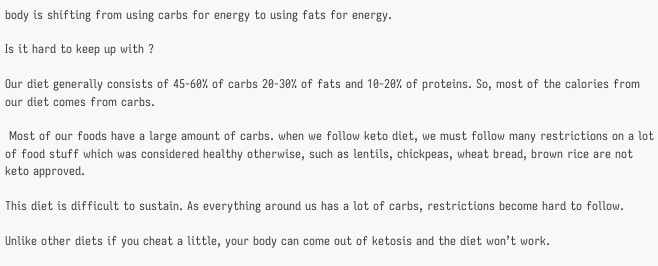body is shifting from using carbs for energy to using fats for energy.

Is it hard to keep up with ?

Our diet generally consists of 45-60% of carbs 20-30% of fats and 10-20% of proteins. So, most of the calories from our diet comes from carbs.

 Most of our foods have a large amount of carbs. when we follow keto diet, we must follow many restrictions on a lot of food stuff which was considered healthy otherwise, such as lentils, chickpeas, wheat bread, brown rice are not keto approved.

This diet is difficult to sustain. As everything around us has a lot of carbs, restrictions become hard to follow.

Unlike other diets if you cheat a little, your body can come out of ketosis and the diet won’t work.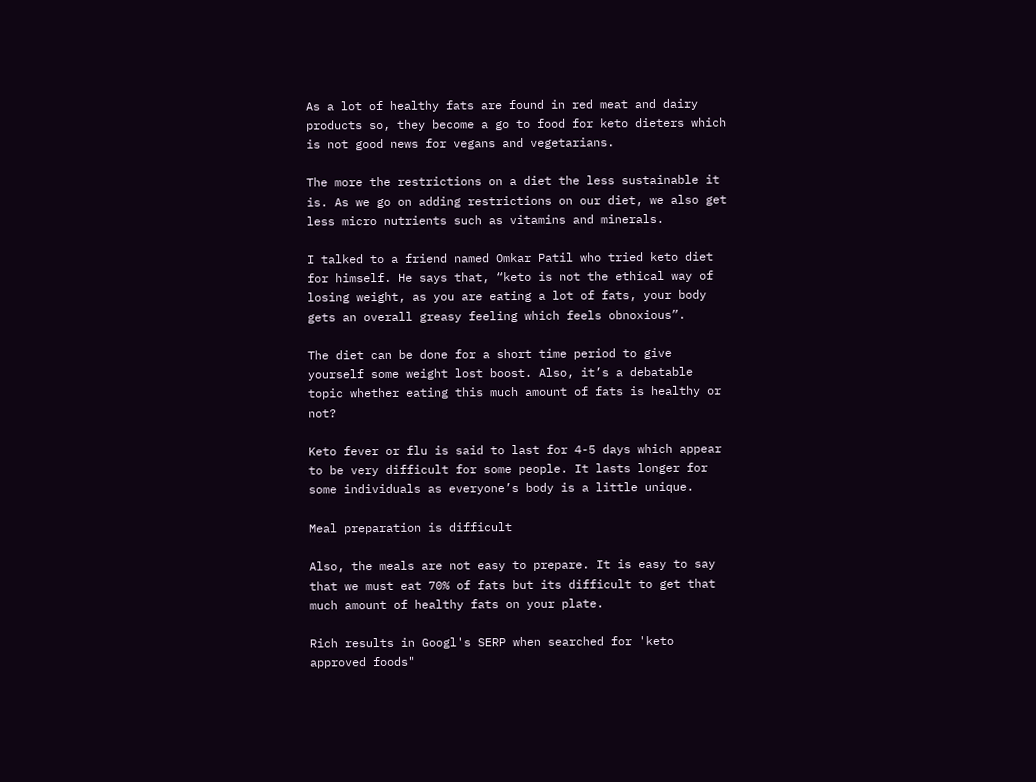As a lot of healthy fats are found in red meat and dairy products so, they become a go to food for keto dieters which is not good news for vegans and vegetarians.

The more the restrictions on a diet the less sustainable it is. As we go on adding restrictions on our diet, we also get less micro nutrients such as vitamins and minerals.

I talked to a friend named Omkar Patil who tried keto diet for himself. He says that, “keto is not the ethical way of losing weight, as you are eating a lot of fats, your body gets an overall greasy feeling which feels obnoxious”.

The diet can be done for a short time period to give yourself some weight lost boost. Also, it’s a debatable topic whether eating this much amount of fats is healthy or not?

Keto fever or flu is said to last for 4-5 days which appear to be very difficult for some people. It lasts longer for some individuals as everyone’s body is a little unique.

Meal preparation is difficult

Also, the meals are not easy to prepare. It is easy to say that we must eat 70% of fats but its difficult to get that much amount of healthy fats on your plate.

Rich results in Googl's SERP when searched for 'keto approved foods"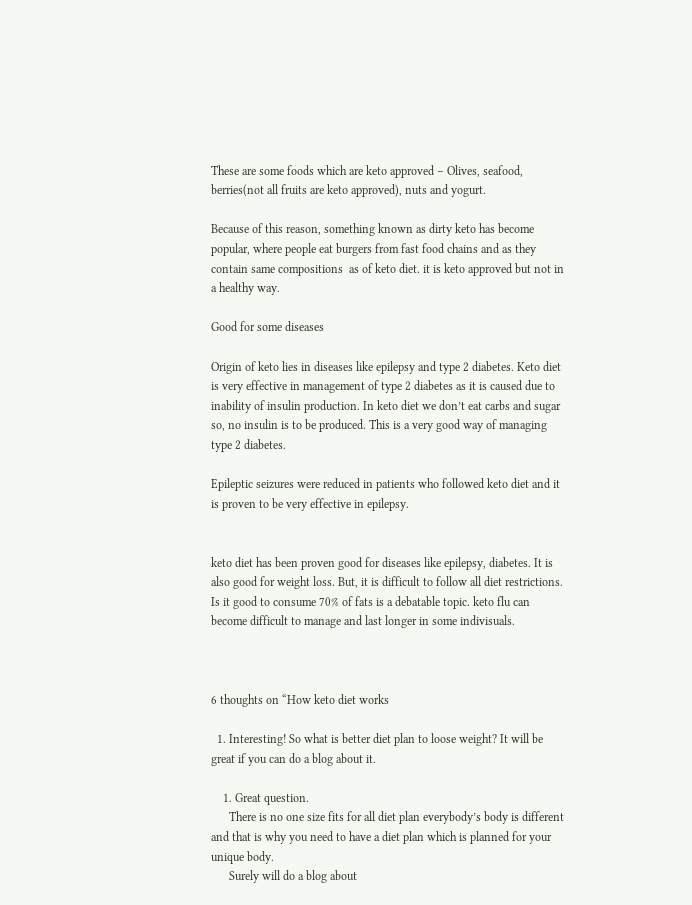These are some foods which are keto approved – Olives, seafood, berries(not all fruits are keto approved), nuts and yogurt.

Because of this reason, something known as dirty keto has become popular, where people eat burgers from fast food chains and as they contain same compositions  as of keto diet. it is keto approved but not in a healthy way.

Good for some diseases

Origin of keto lies in diseases like epilepsy and type 2 diabetes. Keto diet is very effective in management of type 2 diabetes as it is caused due to inability of insulin production. In keto diet we don’t eat carbs and sugar so, no insulin is to be produced. This is a very good way of managing type 2 diabetes.

Epileptic seizures were reduced in patients who followed keto diet and it is proven to be very effective in epilepsy.


keto diet has been proven good for diseases like epilepsy, diabetes. It is also good for weight loss. But, it is difficult to follow all diet restrictions. Is it good to consume 70% of fats is a debatable topic. keto flu can become difficult to manage and last longer in some indivisuals.



6 thoughts on “How keto diet works

  1. Interesting! So what is better diet plan to loose weight? It will be great if you can do a blog about it.

    1. Great question.
      There is no one size fits for all diet plan everybody’s body is different and that is why you need to have a diet plan which is planned for your unique body.
      Surely will do a blog about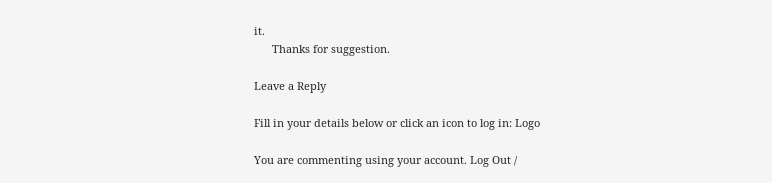it.
      Thanks for suggestion.

Leave a Reply

Fill in your details below or click an icon to log in: Logo

You are commenting using your account. Log Out /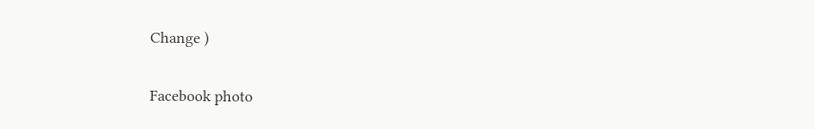Change )

Facebook photo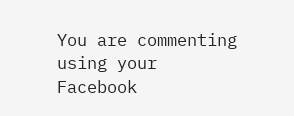You are commenting using your Facebook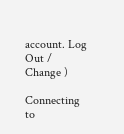account. Log Out /  Change )

Connecting to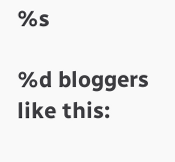%s

%d bloggers like this: